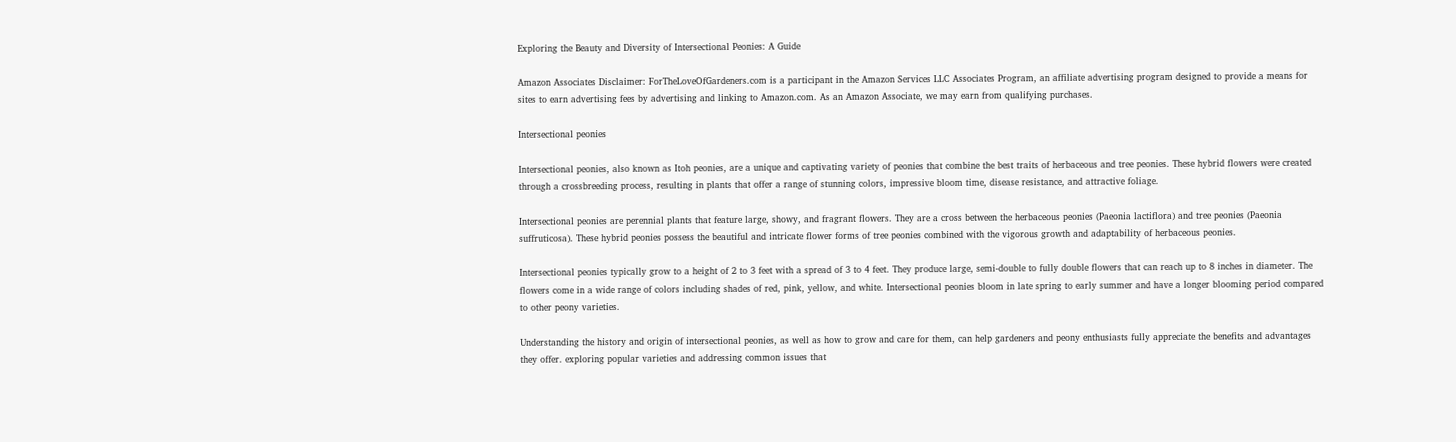Exploring the Beauty and Diversity of Intersectional Peonies: A Guide

Amazon Associates Disclaimer: ForTheLoveOfGardeners.com is a participant in the Amazon Services LLC Associates Program, an affiliate advertising program designed to provide a means for sites to earn advertising fees by advertising and linking to Amazon.com. As an Amazon Associate, we may earn from qualifying purchases.

Intersectional peonies

Intersectional peonies, also known as Itoh peonies, are a unique and captivating variety of peonies that combine the best traits of herbaceous and tree peonies. These hybrid flowers were created through a crossbreeding process, resulting in plants that offer a range of stunning colors, impressive bloom time, disease resistance, and attractive foliage.

Intersectional peonies are perennial plants that feature large, showy, and fragrant flowers. They are a cross between the herbaceous peonies (Paeonia lactiflora) and tree peonies (Paeonia suffruticosa). These hybrid peonies possess the beautiful and intricate flower forms of tree peonies combined with the vigorous growth and adaptability of herbaceous peonies.

Intersectional peonies typically grow to a height of 2 to 3 feet with a spread of 3 to 4 feet. They produce large, semi-double to fully double flowers that can reach up to 8 inches in diameter. The flowers come in a wide range of colors including shades of red, pink, yellow, and white. Intersectional peonies bloom in late spring to early summer and have a longer blooming period compared to other peony varieties.

Understanding the history and origin of intersectional peonies, as well as how to grow and care for them, can help gardeners and peony enthusiasts fully appreciate the benefits and advantages they offer. exploring popular varieties and addressing common issues that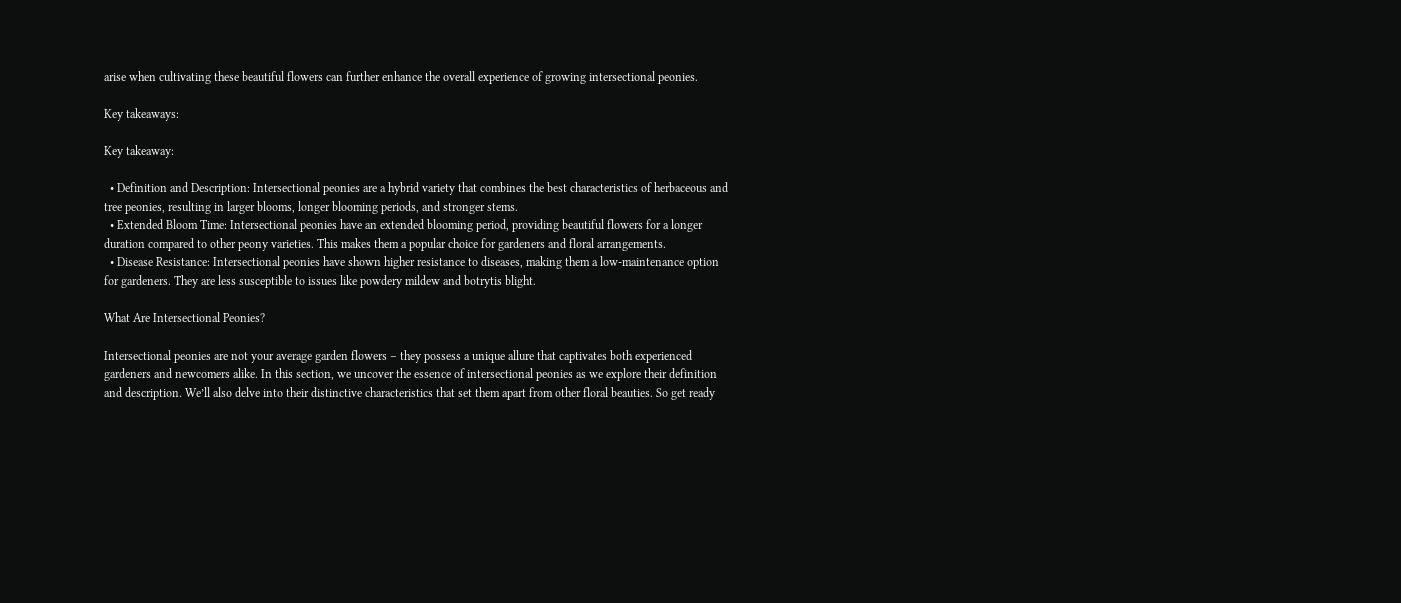arise when cultivating these beautiful flowers can further enhance the overall experience of growing intersectional peonies.

Key takeaways:

Key takeaway:

  • Definition and Description: Intersectional peonies are a hybrid variety that combines the best characteristics of herbaceous and tree peonies, resulting in larger blooms, longer blooming periods, and stronger stems.
  • Extended Bloom Time: Intersectional peonies have an extended blooming period, providing beautiful flowers for a longer duration compared to other peony varieties. This makes them a popular choice for gardeners and floral arrangements.
  • Disease Resistance: Intersectional peonies have shown higher resistance to diseases, making them a low-maintenance option for gardeners. They are less susceptible to issues like powdery mildew and botrytis blight.

What Are Intersectional Peonies?

Intersectional peonies are not your average garden flowers – they possess a unique allure that captivates both experienced gardeners and newcomers alike. In this section, we uncover the essence of intersectional peonies as we explore their definition and description. We’ll also delve into their distinctive characteristics that set them apart from other floral beauties. So get ready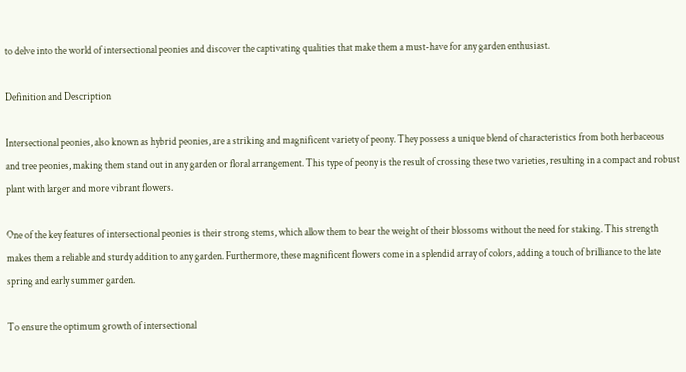to delve into the world of intersectional peonies and discover the captivating qualities that make them a must-have for any garden enthusiast.

Definition and Description

Intersectional peonies, also known as hybrid peonies, are a striking and magnificent variety of peony. They possess a unique blend of characteristics from both herbaceous and tree peonies, making them stand out in any garden or floral arrangement. This type of peony is the result of crossing these two varieties, resulting in a compact and robust plant with larger and more vibrant flowers.

One of the key features of intersectional peonies is their strong stems, which allow them to bear the weight of their blossoms without the need for staking. This strength makes them a reliable and sturdy addition to any garden. Furthermore, these magnificent flowers come in a splendid array of colors, adding a touch of brilliance to the late spring and early summer garden.

To ensure the optimum growth of intersectional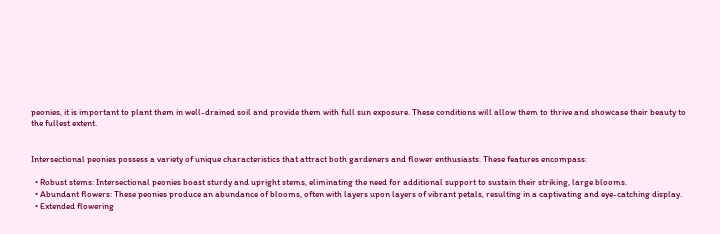peonies, it is important to plant them in well-drained soil and provide them with full sun exposure. These conditions will allow them to thrive and showcase their beauty to the fullest extent.


Intersectional peonies possess a variety of unique characteristics that attract both gardeners and flower enthusiasts. These features encompass:

  • Robust stems: Intersectional peonies boast sturdy and upright stems, eliminating the need for additional support to sustain their striking, large blooms.
  • Abundant flowers: These peonies produce an abundance of blooms, often with layers upon layers of vibrant petals, resulting in a captivating and eye-catching display.
  • Extended flowering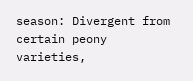season: Divergent from certain peony varieties,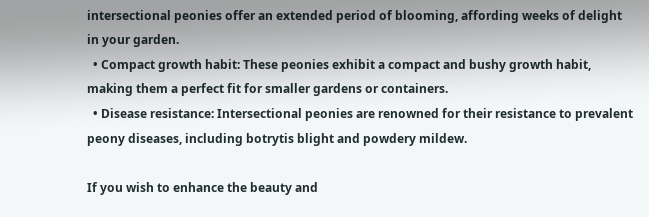intersectional peonies offer an extended period of blooming, affording weeks of delight in your garden.
  • Compact growth habit: These peonies exhibit a compact and bushy growth habit, making them a perfect fit for smaller gardens or containers.
  • Disease resistance: Intersectional peonies are renowned for their resistance to prevalent peony diseases, including botrytis blight and powdery mildew.

If you wish to enhance the beauty and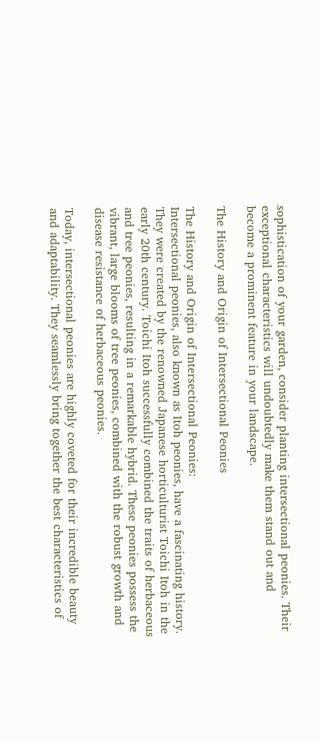sophistication of your garden, consider planting intersectional peonies. Their exceptional characteristics will undoubtedly make them stand out and become a prominent feature in your landscape.

The History and Origin of Intersectional Peonies

The History and Origin of Intersectional Peonies:
Intersectional peonies, also known as Itoh peonies, have a fascinating history. They were created by the renowned Japanese horticulturist Toichi Itoh in the early 20th century. Toichi Itoh successfully combined the traits of herbaceous and tree peonies, resulting in a remarkable hybrid. These peonies possess the vibrant, large blooms of tree peonies, combined with the robust growth and disease resistance of herbaceous peonies.

Today, intersectional peonies are highly coveted for their incredible beauty and adaptability. They seamlessly bring together the best characteristics of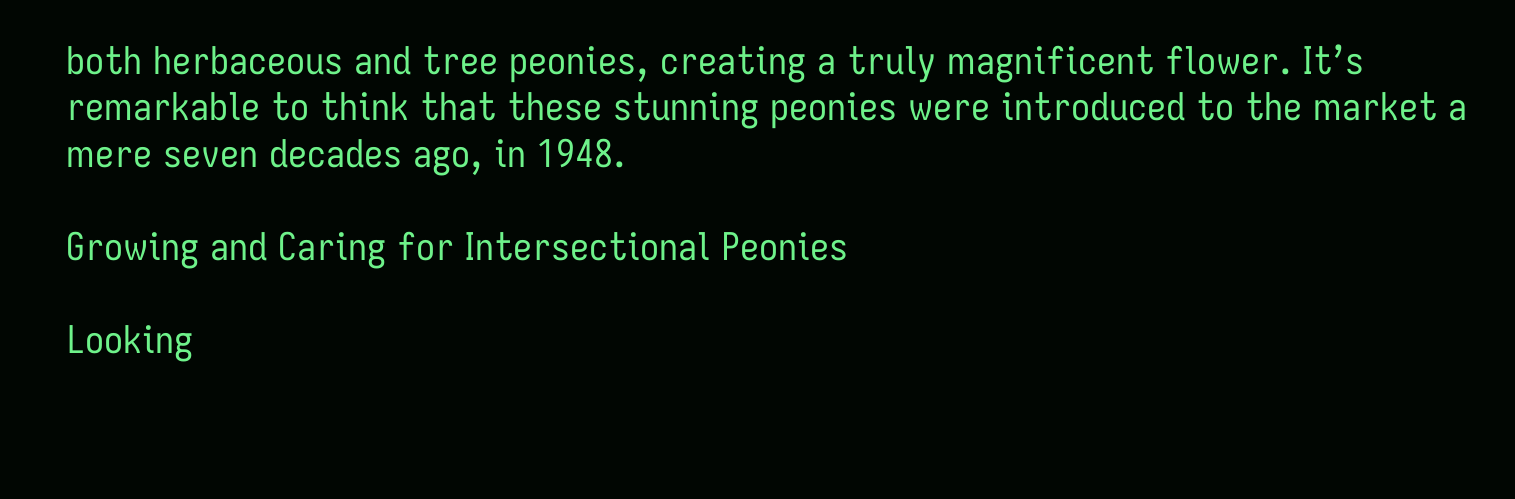both herbaceous and tree peonies, creating a truly magnificent flower. It’s remarkable to think that these stunning peonies were introduced to the market a mere seven decades ago, in 1948.

Growing and Caring for Intersectional Peonies

Looking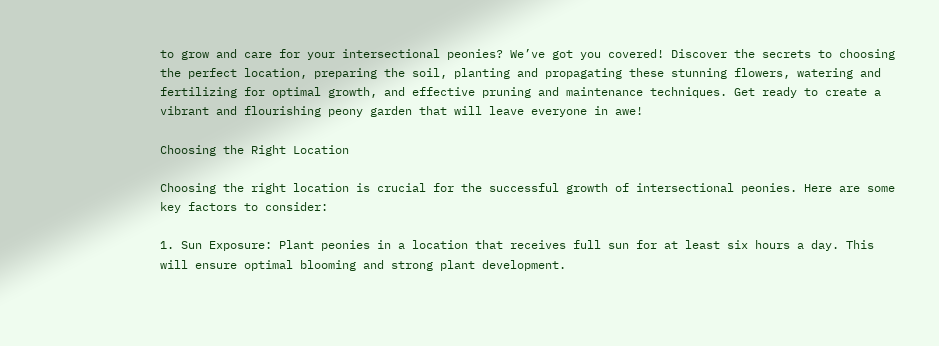to grow and care for your intersectional peonies? We’ve got you covered! Discover the secrets to choosing the perfect location, preparing the soil, planting and propagating these stunning flowers, watering and fertilizing for optimal growth, and effective pruning and maintenance techniques. Get ready to create a vibrant and flourishing peony garden that will leave everyone in awe!

Choosing the Right Location

Choosing the right location is crucial for the successful growth of intersectional peonies. Here are some key factors to consider:

1. Sun Exposure: Plant peonies in a location that receives full sun for at least six hours a day. This will ensure optimal blooming and strong plant development.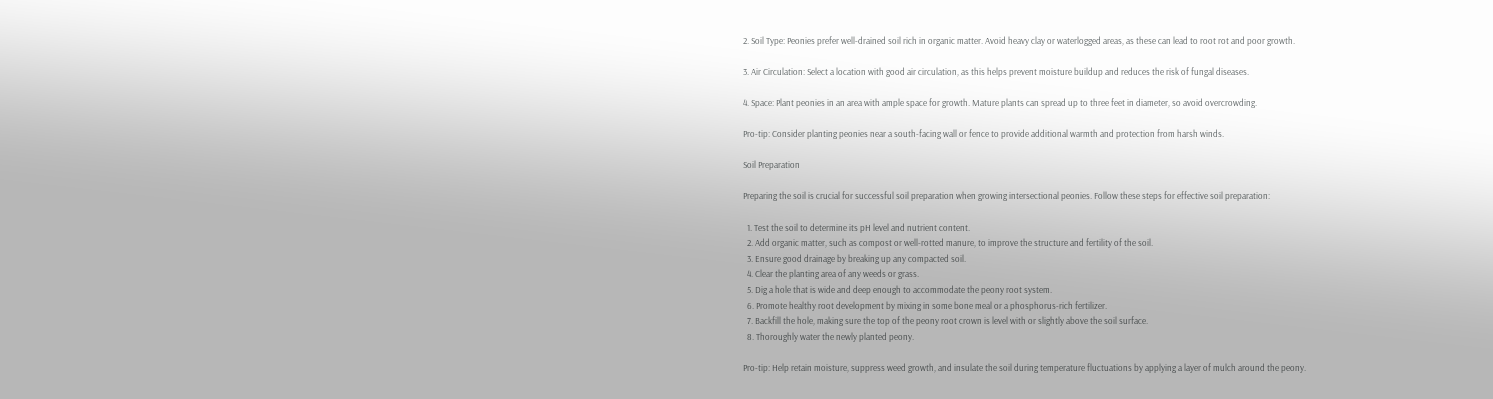2. Soil Type: Peonies prefer well-drained soil rich in organic matter. Avoid heavy clay or waterlogged areas, as these can lead to root rot and poor growth.

3. Air Circulation: Select a location with good air circulation, as this helps prevent moisture buildup and reduces the risk of fungal diseases.

4. Space: Plant peonies in an area with ample space for growth. Mature plants can spread up to three feet in diameter, so avoid overcrowding.

Pro-tip: Consider planting peonies near a south-facing wall or fence to provide additional warmth and protection from harsh winds.

Soil Preparation

Preparing the soil is crucial for successful soil preparation when growing intersectional peonies. Follow these steps for effective soil preparation:

  1. Test the soil to determine its pH level and nutrient content.
  2. Add organic matter, such as compost or well-rotted manure, to improve the structure and fertility of the soil.
  3. Ensure good drainage by breaking up any compacted soil.
  4. Clear the planting area of any weeds or grass.
  5. Dig a hole that is wide and deep enough to accommodate the peony root system.
  6. Promote healthy root development by mixing in some bone meal or a phosphorus-rich fertilizer.
  7. Backfill the hole, making sure the top of the peony root crown is level with or slightly above the soil surface.
  8. Thoroughly water the newly planted peony.

Pro-tip: Help retain moisture, suppress weed growth, and insulate the soil during temperature fluctuations by applying a layer of mulch around the peony.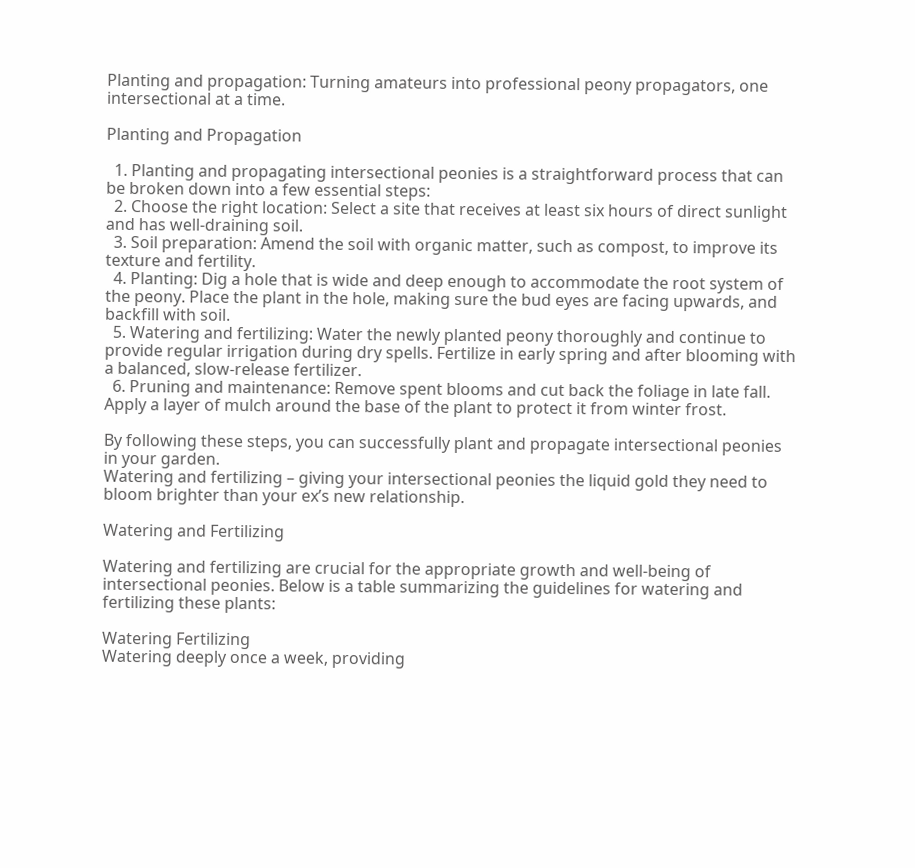Planting and propagation: Turning amateurs into professional peony propagators, one intersectional at a time.

Planting and Propagation

  1. Planting and propagating intersectional peonies is a straightforward process that can be broken down into a few essential steps:
  2. Choose the right location: Select a site that receives at least six hours of direct sunlight and has well-draining soil.
  3. Soil preparation: Amend the soil with organic matter, such as compost, to improve its texture and fertility.
  4. Planting: Dig a hole that is wide and deep enough to accommodate the root system of the peony. Place the plant in the hole, making sure the bud eyes are facing upwards, and backfill with soil.
  5. Watering and fertilizing: Water the newly planted peony thoroughly and continue to provide regular irrigation during dry spells. Fertilize in early spring and after blooming with a balanced, slow-release fertilizer.
  6. Pruning and maintenance: Remove spent blooms and cut back the foliage in late fall. Apply a layer of mulch around the base of the plant to protect it from winter frost.

By following these steps, you can successfully plant and propagate intersectional peonies in your garden.
Watering and fertilizing – giving your intersectional peonies the liquid gold they need to bloom brighter than your ex’s new relationship.

Watering and Fertilizing

Watering and fertilizing are crucial for the appropriate growth and well-being of intersectional peonies. Below is a table summarizing the guidelines for watering and fertilizing these plants:

Watering Fertilizing
Watering deeply once a week, providing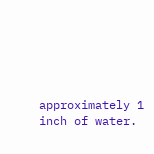approximately 1 inch of water.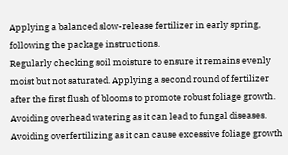Applying a balanced slow-release fertilizer in early spring, following the package instructions.
Regularly checking soil moisture to ensure it remains evenly moist but not saturated. Applying a second round of fertilizer after the first flush of blooms to promote robust foliage growth.
Avoiding overhead watering as it can lead to fungal diseases. Avoiding overfertilizing as it can cause excessive foliage growth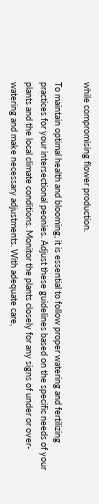while compromising flower production.

To maintain optimal health and blooming, it is essential to follow proper watering and fertilizing practices for your intersectional peonies. Adjust these guidelines based on the specific needs of your plants and the local climate conditions. Monitor the plants closely for any signs of under or over-watering and make necessary adjustments. With adequate care,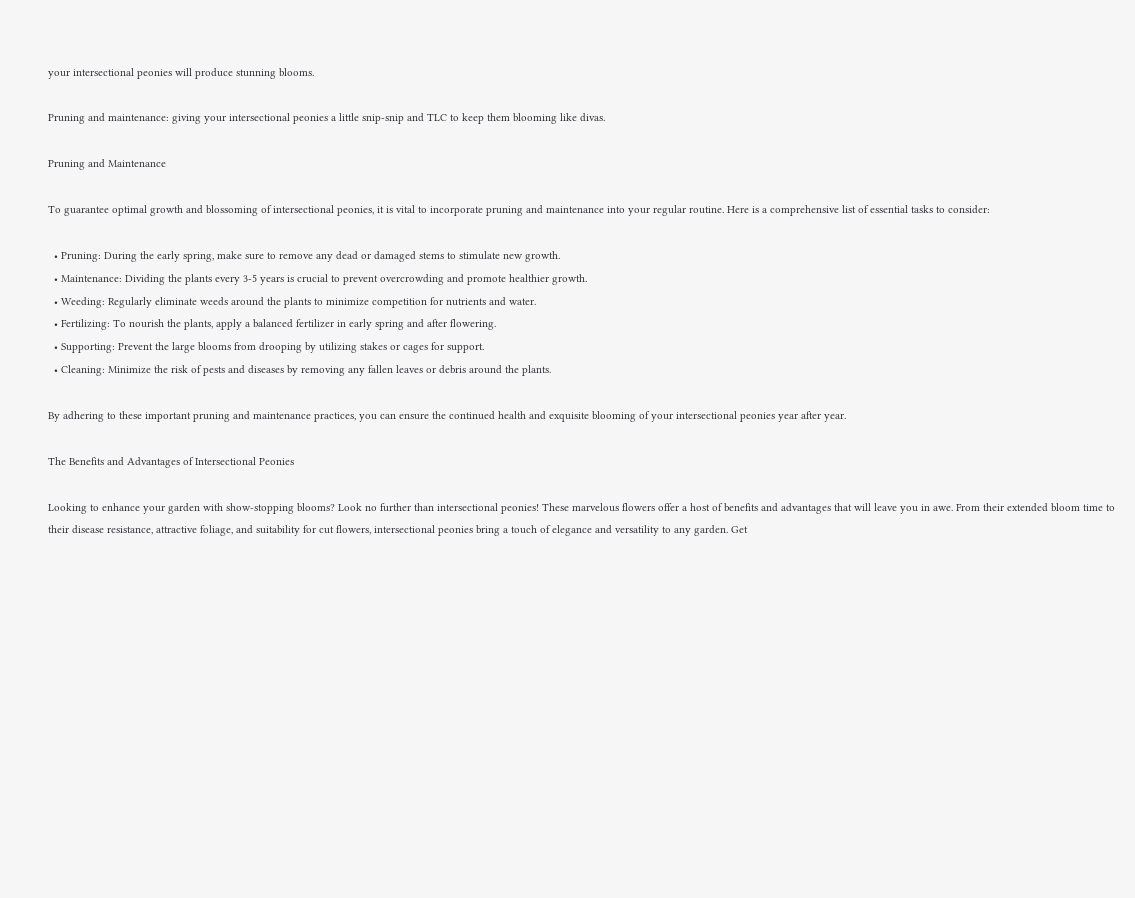your intersectional peonies will produce stunning blooms.

Pruning and maintenance: giving your intersectional peonies a little snip-snip and TLC to keep them blooming like divas.

Pruning and Maintenance

To guarantee optimal growth and blossoming of intersectional peonies, it is vital to incorporate pruning and maintenance into your regular routine. Here is a comprehensive list of essential tasks to consider:

  • Pruning: During the early spring, make sure to remove any dead or damaged stems to stimulate new growth.
  • Maintenance: Dividing the plants every 3-5 years is crucial to prevent overcrowding and promote healthier growth.
  • Weeding: Regularly eliminate weeds around the plants to minimize competition for nutrients and water.
  • Fertilizing: To nourish the plants, apply a balanced fertilizer in early spring and after flowering.
  • Supporting: Prevent the large blooms from drooping by utilizing stakes or cages for support.
  • Cleaning: Minimize the risk of pests and diseases by removing any fallen leaves or debris around the plants.

By adhering to these important pruning and maintenance practices, you can ensure the continued health and exquisite blooming of your intersectional peonies year after year.

The Benefits and Advantages of Intersectional Peonies

Looking to enhance your garden with show-stopping blooms? Look no further than intersectional peonies! These marvelous flowers offer a host of benefits and advantages that will leave you in awe. From their extended bloom time to their disease resistance, attractive foliage, and suitability for cut flowers, intersectional peonies bring a touch of elegance and versatility to any garden. Get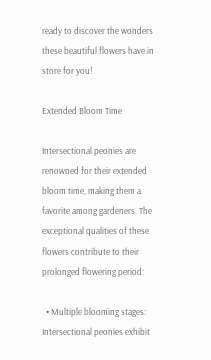ready to discover the wonders these beautiful flowers have in store for you!

Extended Bloom Time

Intersectional peonies are renowned for their extended bloom time, making them a favorite among gardeners. The exceptional qualities of these flowers contribute to their prolonged flowering period:

  • Multiple blooming stages: Intersectional peonies exhibit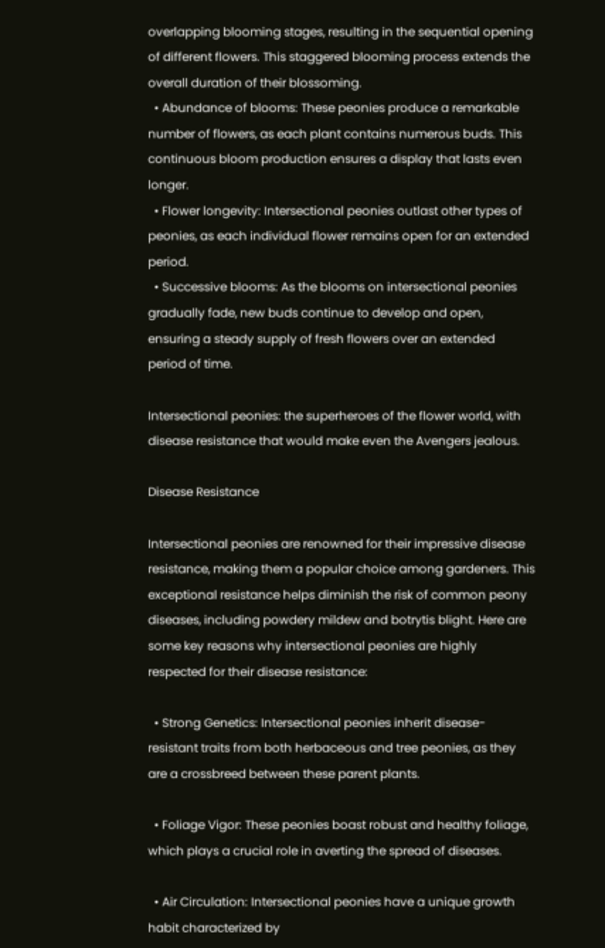overlapping blooming stages, resulting in the sequential opening of different flowers. This staggered blooming process extends the overall duration of their blossoming.
  • Abundance of blooms: These peonies produce a remarkable number of flowers, as each plant contains numerous buds. This continuous bloom production ensures a display that lasts even longer.
  • Flower longevity: Intersectional peonies outlast other types of peonies, as each individual flower remains open for an extended period.
  • Successive blooms: As the blooms on intersectional peonies gradually fade, new buds continue to develop and open, ensuring a steady supply of fresh flowers over an extended period of time.

Intersectional peonies: the superheroes of the flower world, with disease resistance that would make even the Avengers jealous.

Disease Resistance

Intersectional peonies are renowned for their impressive disease resistance, making them a popular choice among gardeners. This exceptional resistance helps diminish the risk of common peony diseases, including powdery mildew and botrytis blight. Here are some key reasons why intersectional peonies are highly respected for their disease resistance:

  • Strong Genetics: Intersectional peonies inherit disease-resistant traits from both herbaceous and tree peonies, as they are a crossbreed between these parent plants.

  • Foliage Vigor: These peonies boast robust and healthy foliage, which plays a crucial role in averting the spread of diseases.

  • Air Circulation: Intersectional peonies have a unique growth habit characterized by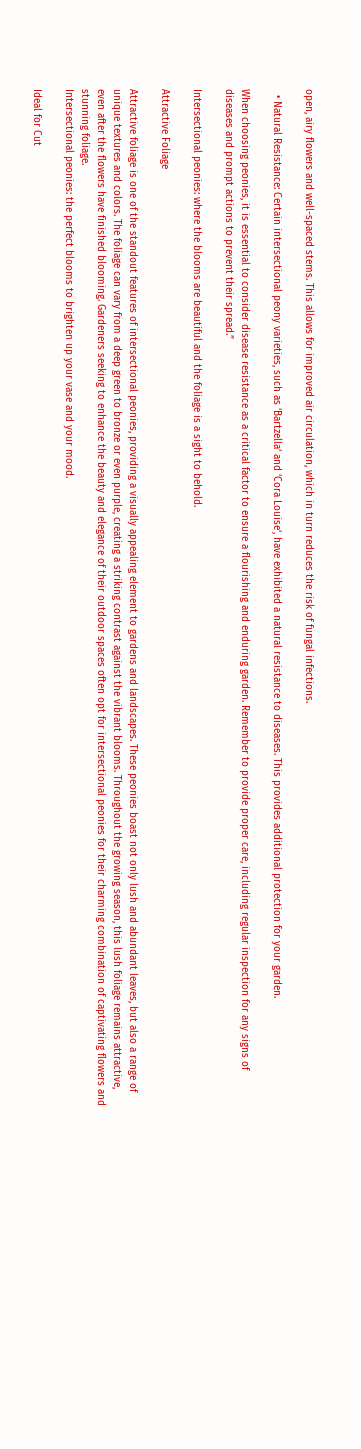open, airy flowers and well-spaced stems. This allows for improved air circulation, which in turn reduces the risk of fungal infections.

  • Natural Resistance: Certain intersectional peony varieties, such as ‘Bartzella‘ and ‘Cora Louise‘, have exhibited a natural resistance to diseases. This provides additional protection for your garden.

When choosing peonies, it is essential to consider disease resistance as a critical factor to ensure a flourishing and enduring garden. Remember to provide proper care, including regular inspection for any signs of diseases and prompt actions to prevent their spread.”

Intersectional peonies: where the blooms are beautiful and the foliage is a sight to behold.

Attractive Foliage

Attractive foliage is one of the standout features of intersectional peonies, providing a visually appealing element to gardens and landscapes. These peonies boast not only lush and abundant leaves, but also a range of unique textures and colors. The foliage can vary from a deep green to bronze or even purple, creating a striking contrast against the vibrant blooms. Throughout the growing season, this lush foliage remains attractive, even after the flowers have finished blooming. Gardeners seeking to enhance the beauty and elegance of their outdoor spaces often opt for intersectional peonies for their charming combination of captivating flowers and stunning foliage.
Intersectional peonies: the perfect blooms to brighten up your vase and your mood.

Ideal for Cut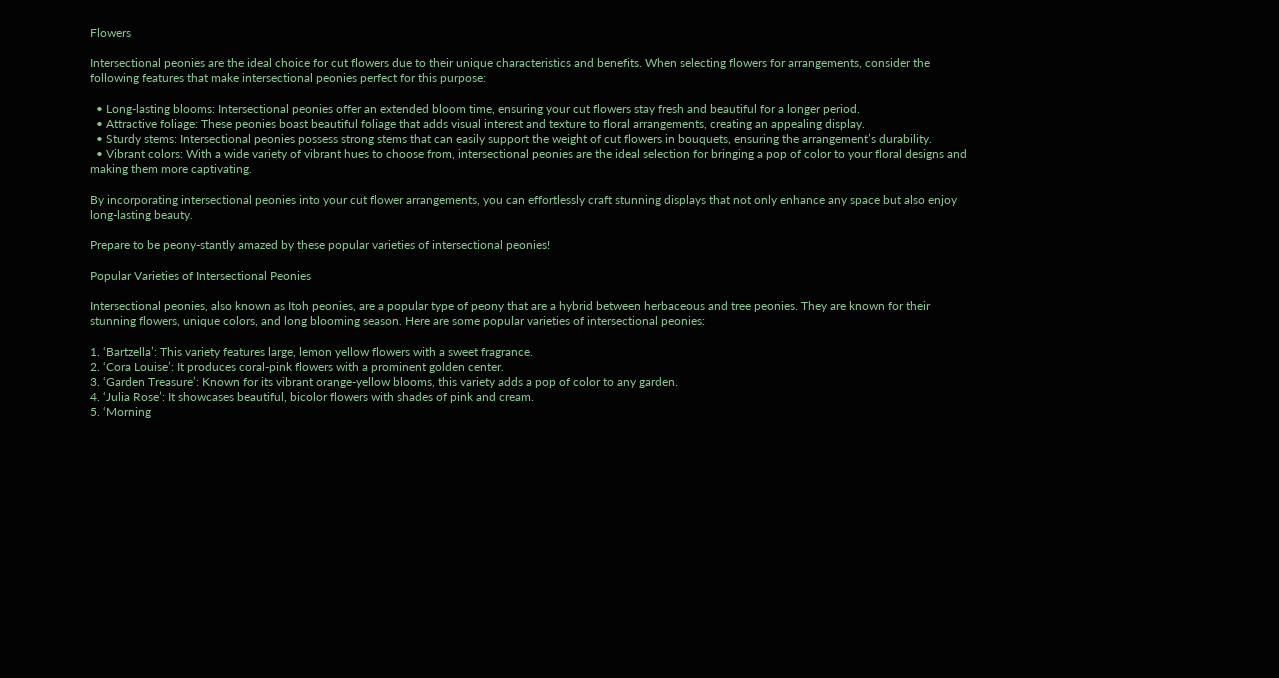Flowers

Intersectional peonies are the ideal choice for cut flowers due to their unique characteristics and benefits. When selecting flowers for arrangements, consider the following features that make intersectional peonies perfect for this purpose:

  • Long-lasting blooms: Intersectional peonies offer an extended bloom time, ensuring your cut flowers stay fresh and beautiful for a longer period.
  • Attractive foliage: These peonies boast beautiful foliage that adds visual interest and texture to floral arrangements, creating an appealing display.
  • Sturdy stems: Intersectional peonies possess strong stems that can easily support the weight of cut flowers in bouquets, ensuring the arrangement’s durability.
  • Vibrant colors: With a wide variety of vibrant hues to choose from, intersectional peonies are the ideal selection for bringing a pop of color to your floral designs and making them more captivating.

By incorporating intersectional peonies into your cut flower arrangements, you can effortlessly craft stunning displays that not only enhance any space but also enjoy long-lasting beauty.

Prepare to be peony-stantly amazed by these popular varieties of intersectional peonies!

Popular Varieties of Intersectional Peonies

Intersectional peonies, also known as Itoh peonies, are a popular type of peony that are a hybrid between herbaceous and tree peonies. They are known for their stunning flowers, unique colors, and long blooming season. Here are some popular varieties of intersectional peonies:

1. ‘Bartzella’: This variety features large, lemon yellow flowers with a sweet fragrance.
2. ‘Cora Louise’: It produces coral-pink flowers with a prominent golden center.
3. ‘Garden Treasure’: Known for its vibrant orange-yellow blooms, this variety adds a pop of color to any garden.
4. ‘Julia Rose’: It showcases beautiful, bicolor flowers with shades of pink and cream.
5. ‘Morning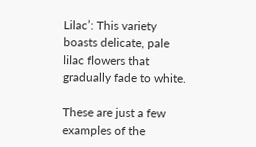Lilac’: This variety boasts delicate, pale lilac flowers that gradually fade to white.

These are just a few examples of the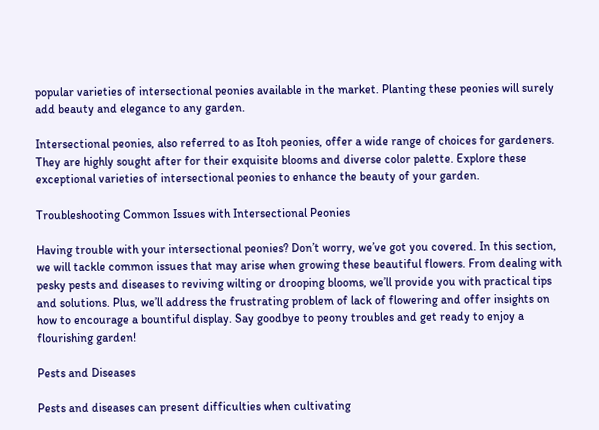popular varieties of intersectional peonies available in the market. Planting these peonies will surely add beauty and elegance to any garden.

Intersectional peonies, also referred to as Itoh peonies, offer a wide range of choices for gardeners. They are highly sought after for their exquisite blooms and diverse color palette. Explore these exceptional varieties of intersectional peonies to enhance the beauty of your garden.

Troubleshooting Common Issues with Intersectional Peonies

Having trouble with your intersectional peonies? Don’t worry, we’ve got you covered. In this section, we will tackle common issues that may arise when growing these beautiful flowers. From dealing with pesky pests and diseases to reviving wilting or drooping blooms, we’ll provide you with practical tips and solutions. Plus, we’ll address the frustrating problem of lack of flowering and offer insights on how to encourage a bountiful display. Say goodbye to peony troubles and get ready to enjoy a flourishing garden!

Pests and Diseases

Pests and diseases can present difficulties when cultivating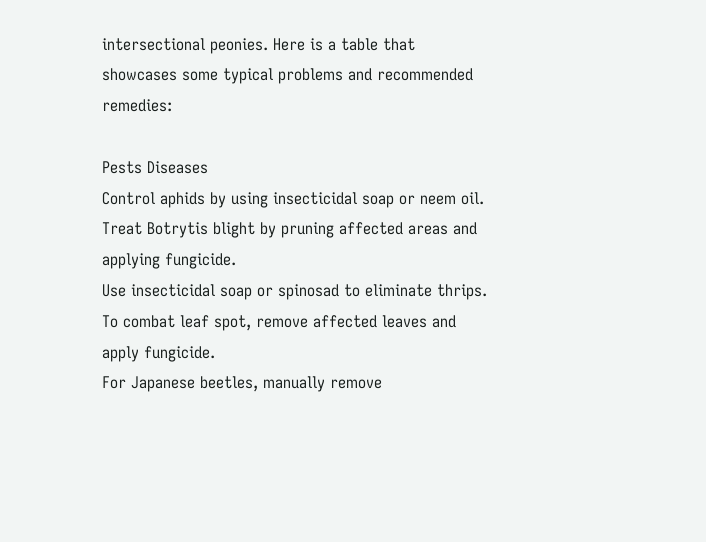intersectional peonies. Here is a table that showcases some typical problems and recommended remedies:

Pests Diseases
Control aphids by using insecticidal soap or neem oil. Treat Botrytis blight by pruning affected areas and applying fungicide.
Use insecticidal soap or spinosad to eliminate thrips. To combat leaf spot, remove affected leaves and apply fungicide.
For Japanese beetles, manually remove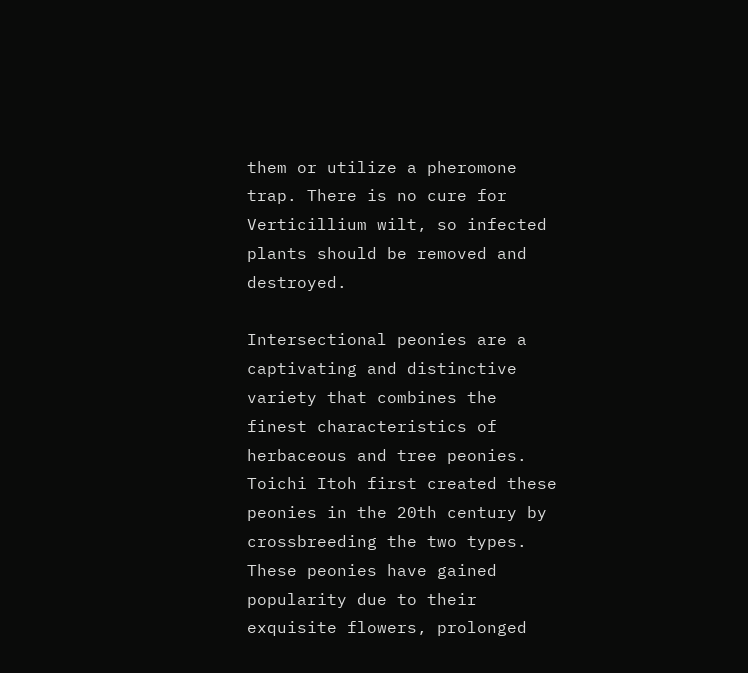them or utilize a pheromone trap. There is no cure for Verticillium wilt, so infected plants should be removed and destroyed.

Intersectional peonies are a captivating and distinctive variety that combines the finest characteristics of herbaceous and tree peonies. Toichi Itoh first created these peonies in the 20th century by crossbreeding the two types. These peonies have gained popularity due to their exquisite flowers, prolonged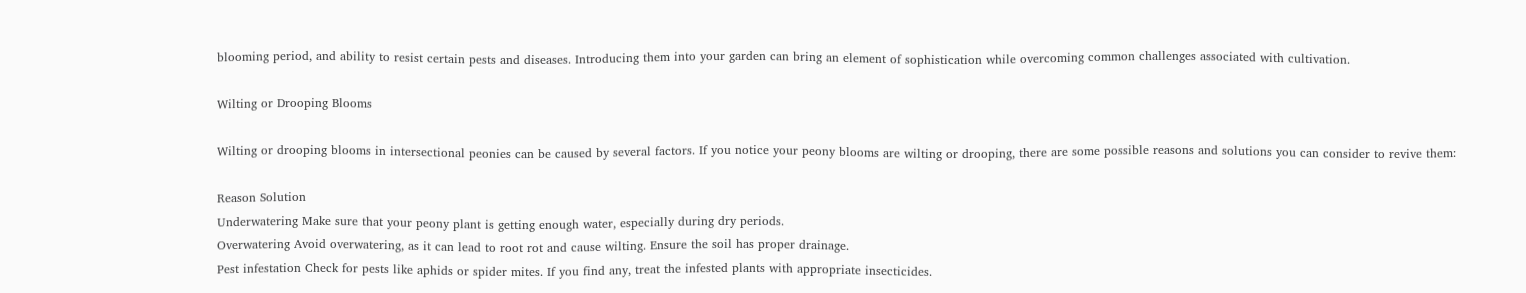blooming period, and ability to resist certain pests and diseases. Introducing them into your garden can bring an element of sophistication while overcoming common challenges associated with cultivation.

Wilting or Drooping Blooms

Wilting or drooping blooms in intersectional peonies can be caused by several factors. If you notice your peony blooms are wilting or drooping, there are some possible reasons and solutions you can consider to revive them:

Reason Solution
Underwatering Make sure that your peony plant is getting enough water, especially during dry periods.
Overwatering Avoid overwatering, as it can lead to root rot and cause wilting. Ensure the soil has proper drainage.
Pest infestation Check for pests like aphids or spider mites. If you find any, treat the infested plants with appropriate insecticides.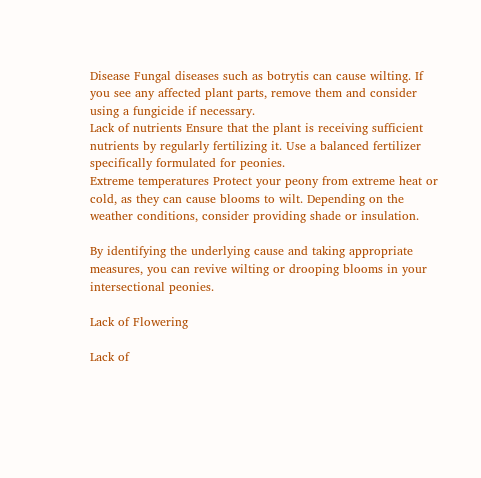Disease Fungal diseases such as botrytis can cause wilting. If you see any affected plant parts, remove them and consider using a fungicide if necessary.
Lack of nutrients Ensure that the plant is receiving sufficient nutrients by regularly fertilizing it. Use a balanced fertilizer specifically formulated for peonies.
Extreme temperatures Protect your peony from extreme heat or cold, as they can cause blooms to wilt. Depending on the weather conditions, consider providing shade or insulation.

By identifying the underlying cause and taking appropriate measures, you can revive wilting or drooping blooms in your intersectional peonies.

Lack of Flowering

Lack of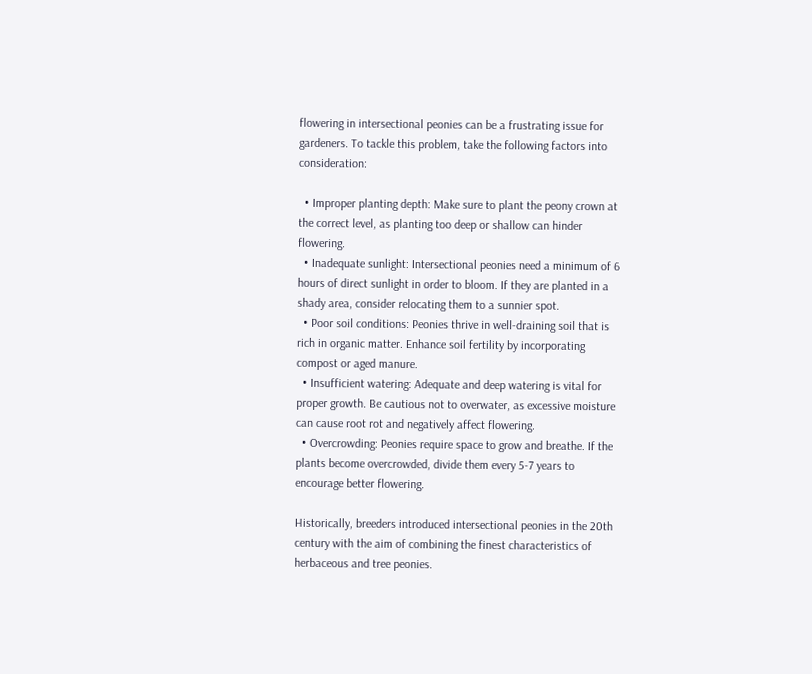flowering in intersectional peonies can be a frustrating issue for gardeners. To tackle this problem, take the following factors into consideration:

  • Improper planting depth: Make sure to plant the peony crown at the correct level, as planting too deep or shallow can hinder flowering.
  • Inadequate sunlight: Intersectional peonies need a minimum of 6 hours of direct sunlight in order to bloom. If they are planted in a shady area, consider relocating them to a sunnier spot.
  • Poor soil conditions: Peonies thrive in well-draining soil that is rich in organic matter. Enhance soil fertility by incorporating compost or aged manure.
  • Insufficient watering: Adequate and deep watering is vital for proper growth. Be cautious not to overwater, as excessive moisture can cause root rot and negatively affect flowering.
  • Overcrowding: Peonies require space to grow and breathe. If the plants become overcrowded, divide them every 5-7 years to encourage better flowering.

Historically, breeders introduced intersectional peonies in the 20th century with the aim of combining the finest characteristics of herbaceous and tree peonies.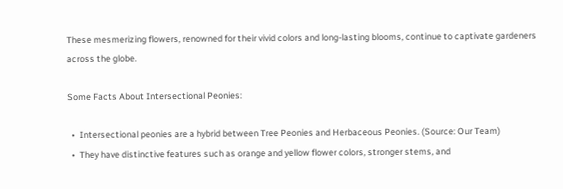These mesmerizing flowers, renowned for their vivid colors and long-lasting blooms, continue to captivate gardeners across the globe.

Some Facts About Intersectional Peonies:

  •  Intersectional peonies are a hybrid between Tree Peonies and Herbaceous Peonies. (Source: Our Team)
  •  They have distinctive features such as orange and yellow flower colors, stronger stems, and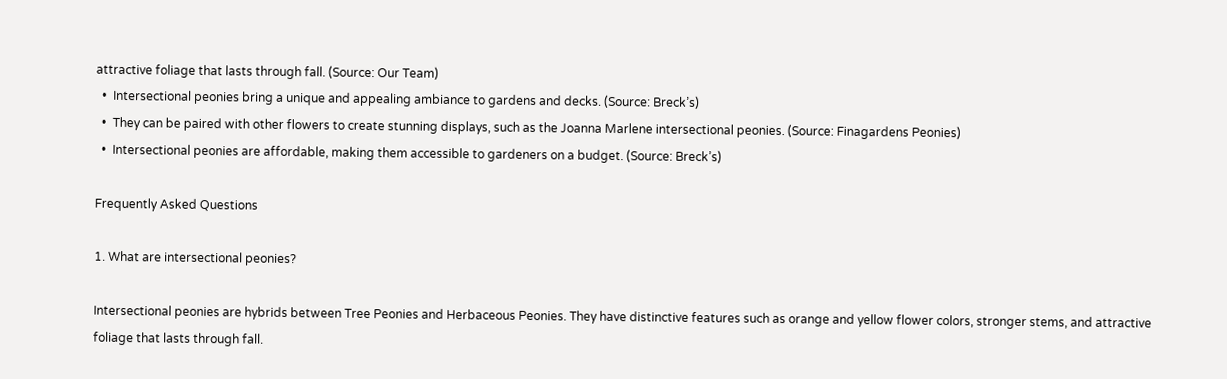attractive foliage that lasts through fall. (Source: Our Team)
  •  Intersectional peonies bring a unique and appealing ambiance to gardens and decks. (Source: Breck’s)
  •  They can be paired with other flowers to create stunning displays, such as the Joanna Marlene intersectional peonies. (Source: Finagardens Peonies)
  •  Intersectional peonies are affordable, making them accessible to gardeners on a budget. (Source: Breck’s)

Frequently Asked Questions

1. What are intersectional peonies?

Intersectional peonies are hybrids between Tree Peonies and Herbaceous Peonies. They have distinctive features such as orange and yellow flower colors, stronger stems, and attractive foliage that lasts through fall.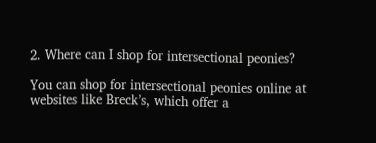2. Where can I shop for intersectional peonies?

You can shop for intersectional peonies online at websites like Breck’s, which offer a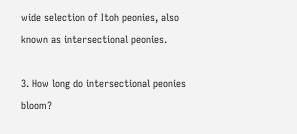wide selection of Itoh peonies, also known as intersectional peonies.

3. How long do intersectional peonies bloom?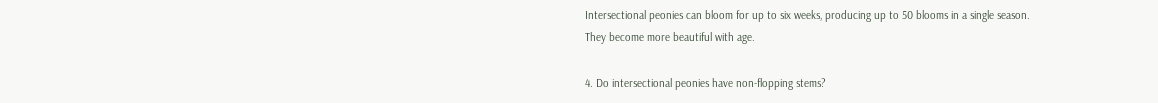Intersectional peonies can bloom for up to six weeks, producing up to 50 blooms in a single season. They become more beautiful with age.

4. Do intersectional peonies have non-flopping stems?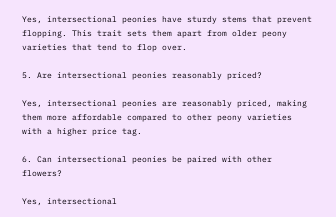Yes, intersectional peonies have sturdy stems that prevent flopping. This trait sets them apart from older peony varieties that tend to flop over.

5. Are intersectional peonies reasonably priced?

Yes, intersectional peonies are reasonably priced, making them more affordable compared to other peony varieties with a higher price tag.

6. Can intersectional peonies be paired with other flowers?

Yes, intersectional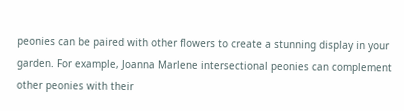peonies can be paired with other flowers to create a stunning display in your garden. For example, Joanna Marlene intersectional peonies can complement other peonies with their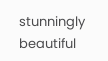stunningly beautiful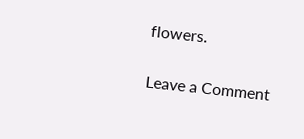flowers.

Leave a Comment